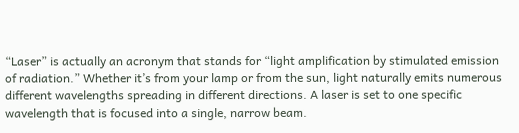“Laser” is actually an acronym that stands for “light amplification by stimulated emission of radiation.” Whether it’s from your lamp or from the sun, light naturally emits numerous different wavelengths spreading in different directions. A laser is set to one specific wavelength that is focused into a single, narrow beam.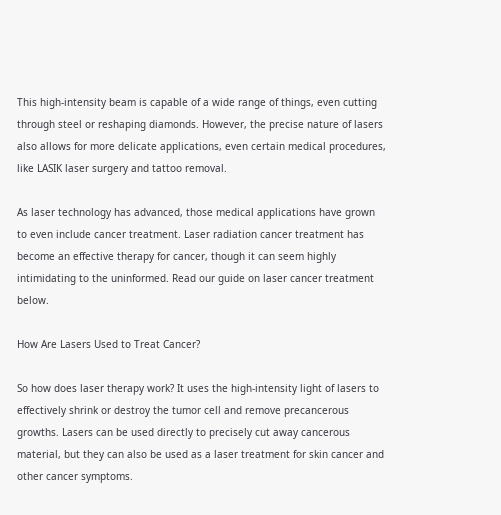This high-intensity beam is capable of a wide range of things, even cutting through steel or reshaping diamonds. However, the precise nature of lasers also allows for more delicate applications, even certain medical procedures, like LASIK laser surgery and tattoo removal.

As laser technology has advanced, those medical applications have grown to even include cancer treatment. Laser radiation cancer treatment has become an effective therapy for cancer, though it can seem highly intimidating to the uninformed. Read our guide on laser cancer treatment below.

How Are Lasers Used to Treat Cancer?

So how does laser therapy work? It uses the high-intensity light of lasers to effectively shrink or destroy the tumor cell and remove precancerous growths. Lasers can be used directly to precisely cut away cancerous material, but they can also be used as a laser treatment for skin cancer and other cancer symptoms.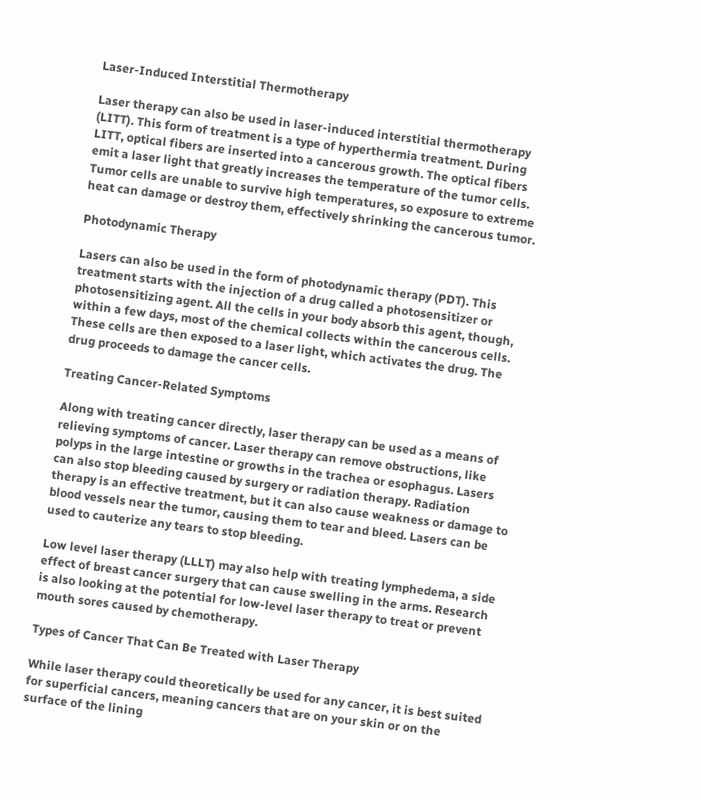Laser-Induced Interstitial Thermotherapy

Laser therapy can also be used in laser-induced interstitial thermotherapy (LITT). This form of treatment is a type of hyperthermia treatment. During LITT, optical fibers are inserted into a cancerous growth. The optical fibers emit a laser light that greatly increases the temperature of the tumor cells. Tumor cells are unable to survive high temperatures, so exposure to extreme heat can damage or destroy them, effectively shrinking the cancerous tumor.

Photodynamic Therapy

Lasers can also be used in the form of photodynamic therapy (PDT). This treatment starts with the injection of a drug called a photosensitizer or photosensitizing agent. All the cells in your body absorb this agent, though, within a few days, most of the chemical collects within the cancerous cells. These cells are then exposed to a laser light, which activates the drug. The drug proceeds to damage the cancer cells.

Treating Cancer-Related Symptoms

Along with treating cancer directly, laser therapy can be used as a means of relieving symptoms of cancer. Laser therapy can remove obstructions, like polyps in the large intestine or growths in the trachea or esophagus. Lasers can also stop bleeding caused by surgery or radiation therapy. Radiation therapy is an effective treatment, but it can also cause weakness or damage to blood vessels near the tumor, causing them to tear and bleed. Lasers can be used to cauterize any tears to stop bleeding.

Low level laser therapy (LLLT) may also help with treating lymphedema, a side effect of breast cancer surgery that can cause swelling in the arms. Research is also looking at the potential for low-level laser therapy to treat or prevent mouth sores caused by chemotherapy.

Types of Cancer That Can Be Treated with Laser Therapy

While laser therapy could theoretically be used for any cancer, it is best suited for superficial cancers, meaning cancers that are on your skin or on the surface of the lining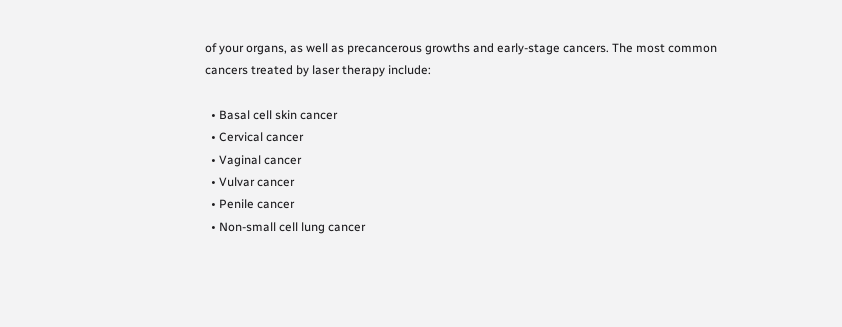of your organs, as well as precancerous growths and early-stage cancers. The most common cancers treated by laser therapy include:

  • Basal cell skin cancer
  • Cervical cancer
  • Vaginal cancer
  • Vulvar cancer
  • Penile cancer
  • Non-small cell lung cancer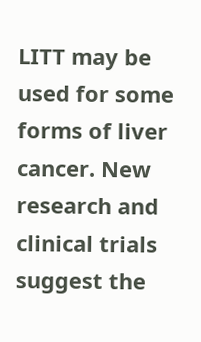LITT may be used for some forms of liver cancer. New research and clinical trials suggest the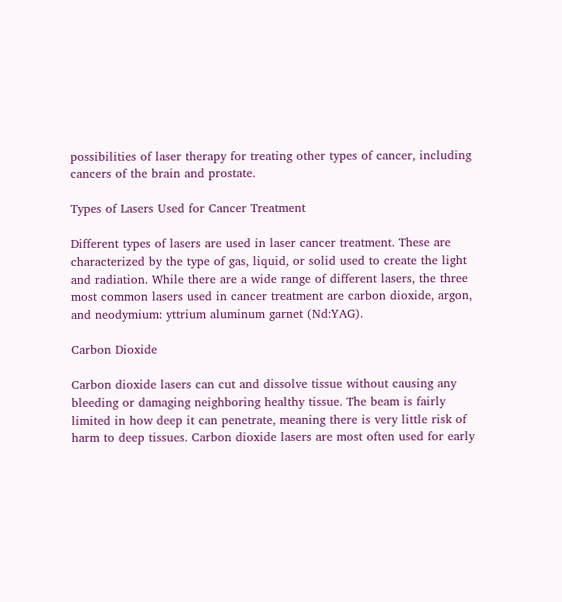possibilities of laser therapy for treating other types of cancer, including cancers of the brain and prostate.

Types of Lasers Used for Cancer Treatment

Different types of lasers are used in laser cancer treatment. These are characterized by the type of gas, liquid, or solid used to create the light and radiation. While there are a wide range of different lasers, the three most common lasers used in cancer treatment are carbon dioxide, argon, and neodymium: yttrium aluminum garnet (Nd:YAG).

Carbon Dioxide

Carbon dioxide lasers can cut and dissolve tissue without causing any bleeding or damaging neighboring healthy tissue. The beam is fairly limited in how deep it can penetrate, meaning there is very little risk of harm to deep tissues. Carbon dioxide lasers are most often used for early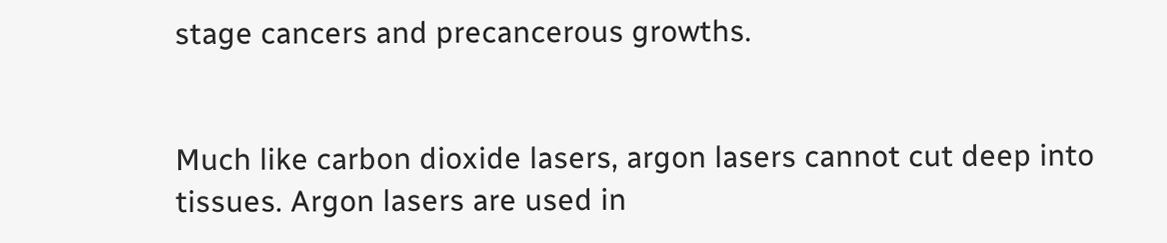stage cancers and precancerous growths.


Much like carbon dioxide lasers, argon lasers cannot cut deep into tissues. Argon lasers are used in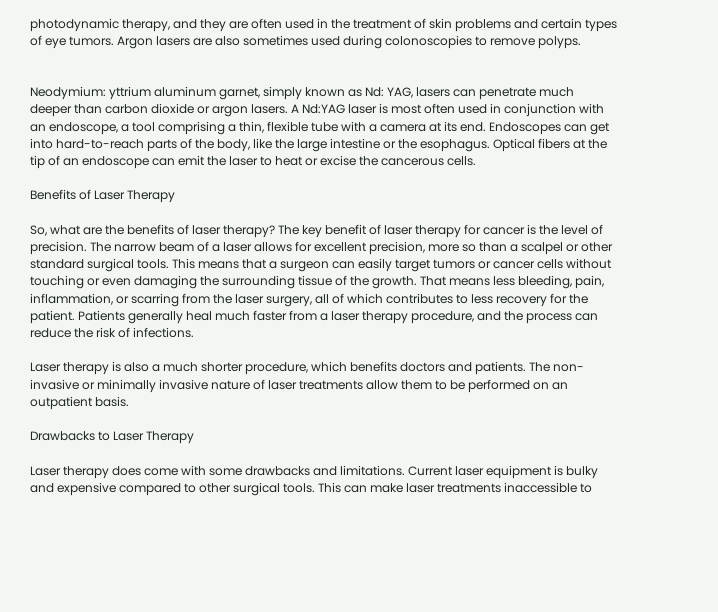photodynamic therapy, and they are often used in the treatment of skin problems and certain types of eye tumors. Argon lasers are also sometimes used during colonoscopies to remove polyps.


Neodymium: yttrium aluminum garnet, simply known as Nd: YAG, lasers can penetrate much deeper than carbon dioxide or argon lasers. A Nd:YAG laser is most often used in conjunction with an endoscope, a tool comprising a thin, flexible tube with a camera at its end. Endoscopes can get into hard-to-reach parts of the body, like the large intestine or the esophagus. Optical fibers at the tip of an endoscope can emit the laser to heat or excise the cancerous cells.

Benefits of Laser Therapy

So, what are the benefits of laser therapy? The key benefit of laser therapy for cancer is the level of precision. The narrow beam of a laser allows for excellent precision, more so than a scalpel or other standard surgical tools. This means that a surgeon can easily target tumors or cancer cells without touching or even damaging the surrounding tissue of the growth. That means less bleeding, pain, inflammation, or scarring from the laser surgery, all of which contributes to less recovery for the patient. Patients generally heal much faster from a laser therapy procedure, and the process can reduce the risk of infections.

Laser therapy is also a much shorter procedure, which benefits doctors and patients. The non-invasive or minimally invasive nature of laser treatments allow them to be performed on an outpatient basis.

Drawbacks to Laser Therapy

Laser therapy does come with some drawbacks and limitations. Current laser equipment is bulky and expensive compared to other surgical tools. This can make laser treatments inaccessible to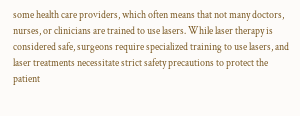some health care providers, which often means that not many doctors, nurses, or clinicians are trained to use lasers. While laser therapy is considered safe, surgeons require specialized training to use lasers, and laser treatments necessitate strict safety precautions to protect the patient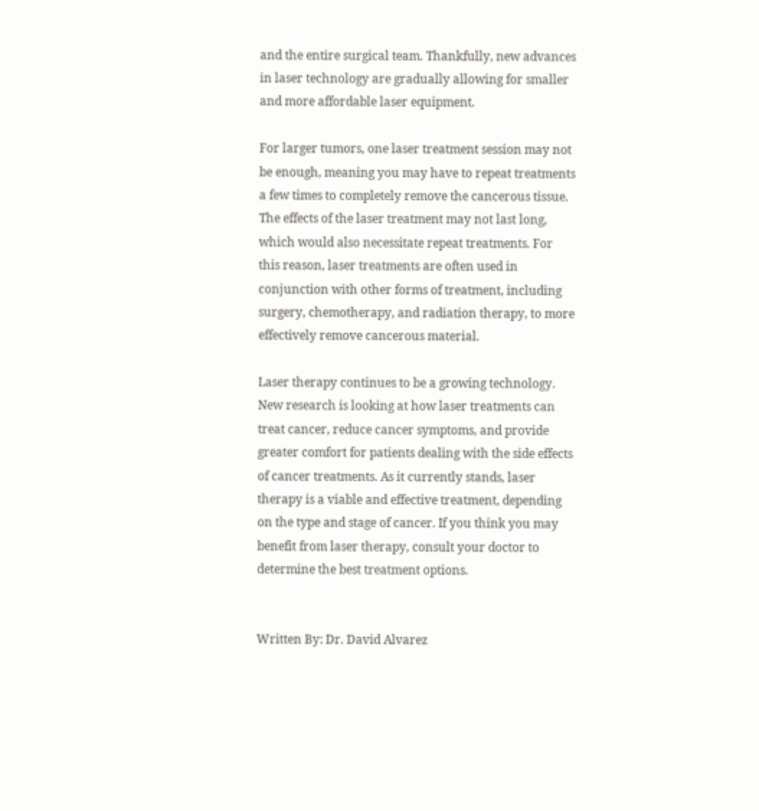and the entire surgical team. Thankfully, new advances in laser technology are gradually allowing for smaller and more affordable laser equipment.

For larger tumors, one laser treatment session may not be enough, meaning you may have to repeat treatments a few times to completely remove the cancerous tissue. The effects of the laser treatment may not last long, which would also necessitate repeat treatments. For this reason, laser treatments are often used in conjunction with other forms of treatment, including surgery, chemotherapy, and radiation therapy, to more effectively remove cancerous material.

Laser therapy continues to be a growing technology. New research is looking at how laser treatments can treat cancer, reduce cancer symptoms, and provide greater comfort for patients dealing with the side effects of cancer treatments. As it currently stands, laser therapy is a viable and effective treatment, depending on the type and stage of cancer. If you think you may benefit from laser therapy, consult your doctor to determine the best treatment options.


Written By: Dr. David Alvarez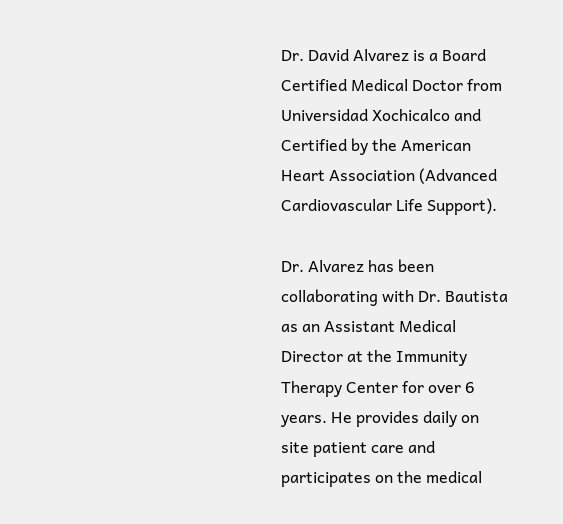Dr. David Alvarez is a Board Certified Medical Doctor from Universidad Xochicalco and Certified by the American Heart Association (Advanced Cardiovascular Life Support).

Dr. Alvarez has been collaborating with Dr. Bautista as an Assistant Medical Director at the Immunity Therapy Center for over 6 years. He provides daily on site patient care and participates on the medical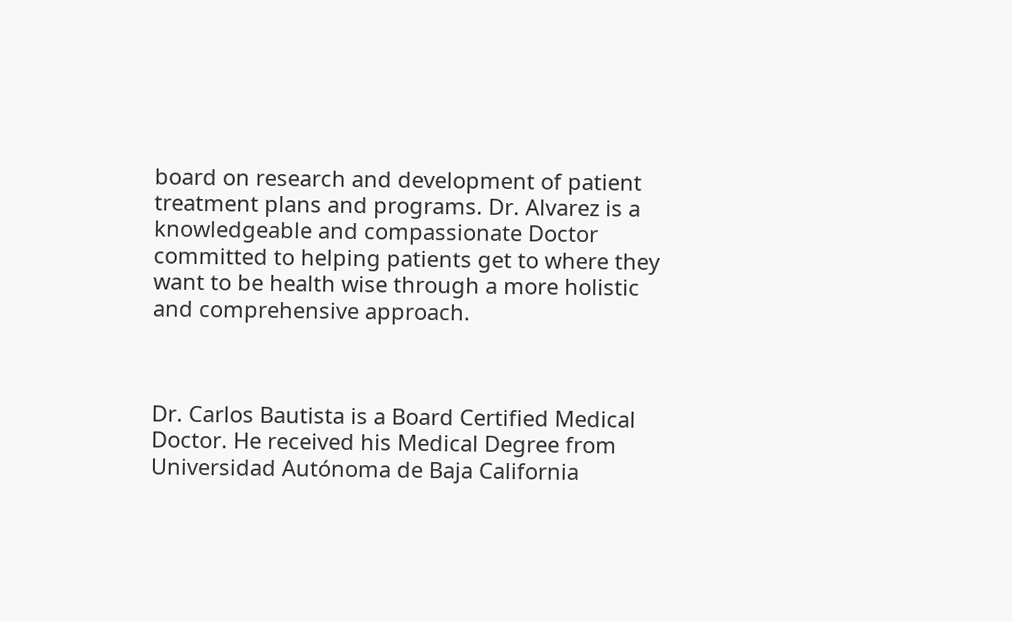board on research and development of patient treatment plans and programs. Dr. Alvarez is a knowledgeable and compassionate Doctor committed to helping patients get to where they want to be health wise through a more holistic and comprehensive approach.



Dr. Carlos Bautista is a Board Certified Medical Doctor. He received his Medical Degree from Universidad Autónoma de Baja California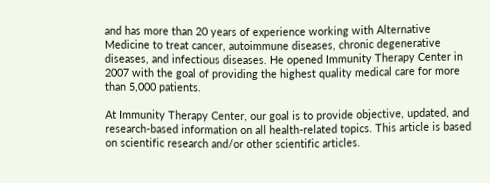and has more than 20 years of experience working with Alternative Medicine to treat cancer, autoimmune diseases, chronic degenerative diseases, and infectious diseases. He opened Immunity Therapy Center in 2007 with the goal of providing the highest quality medical care for more than 5,000 patients.

At Immunity Therapy Center, our goal is to provide objective, updated, and research-based information on all health-related topics. This article is based on scientific research and/or other scientific articles.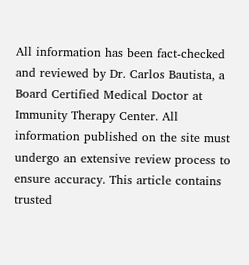All information has been fact-checked and reviewed by Dr. Carlos Bautista, a Board Certified Medical Doctor at Immunity Therapy Center. All information published on the site must undergo an extensive review process to ensure accuracy. This article contains trusted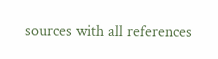sources with all references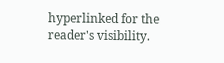hyperlinked for the reader's visibility.